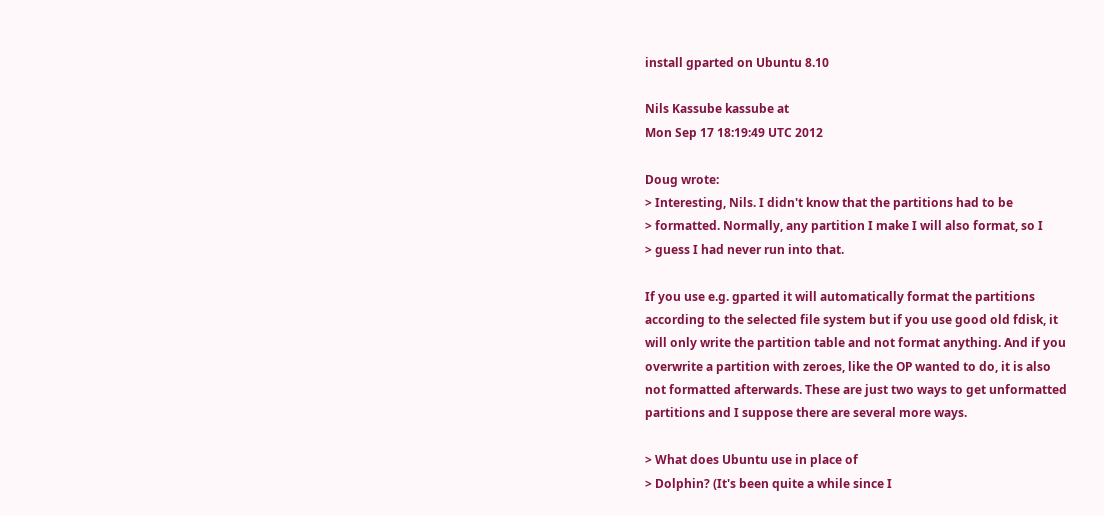install gparted on Ubuntu 8.10

Nils Kassube kassube at
Mon Sep 17 18:19:49 UTC 2012

Doug wrote:
> Interesting, Nils. I didn't know that the partitions had to be
> formatted. Normally, any partition I make I will also format, so I
> guess I had never run into that.

If you use e.g. gparted it will automatically format the partitions
according to the selected file system but if you use good old fdisk, it
will only write the partition table and not format anything. And if you
overwrite a partition with zeroes, like the OP wanted to do, it is also
not formatted afterwards. These are just two ways to get unformatted
partitions and I suppose there are several more ways.

> What does Ubuntu use in place of
> Dolphin? (It's been quite a while since I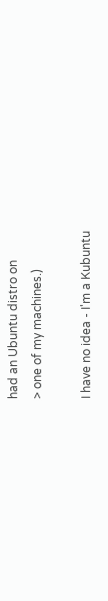had an Ubuntu distro on
> one of my machines.)

I have no idea - I'm a Kubuntu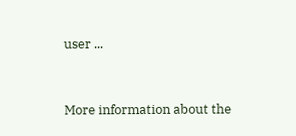user ...


More information about the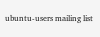ubuntu-users mailing list